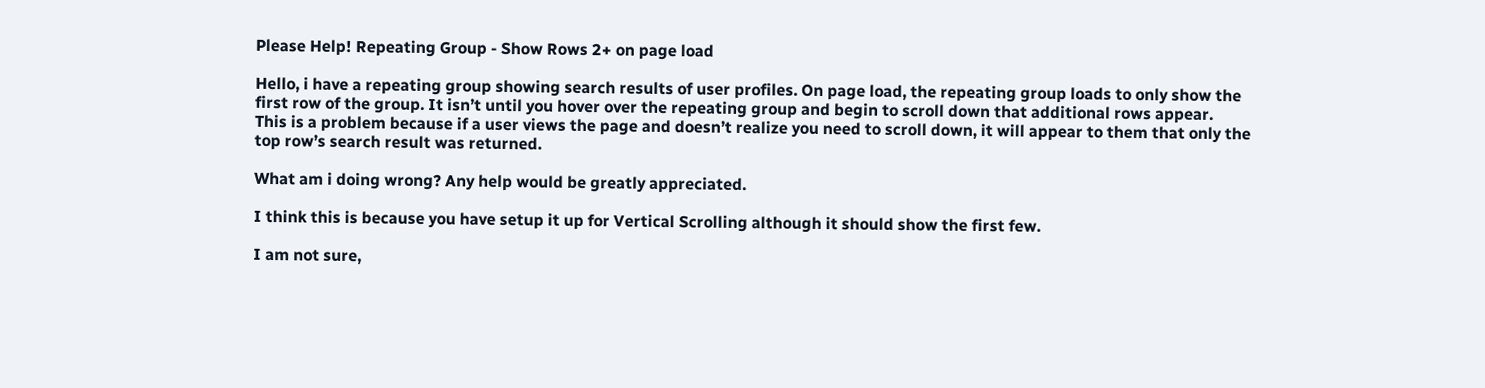Please Help! Repeating Group - Show Rows 2+ on page load

Hello, i have a repeating group showing search results of user profiles. On page load, the repeating group loads to only show the first row of the group. It isn’t until you hover over the repeating group and begin to scroll down that additional rows appear.
This is a problem because if a user views the page and doesn’t realize you need to scroll down, it will appear to them that only the top row’s search result was returned.

What am i doing wrong? Any help would be greatly appreciated.

I think this is because you have setup it up for Vertical Scrolling although it should show the first few.

I am not sure,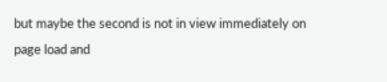but maybe the second is not in view immediately on page load and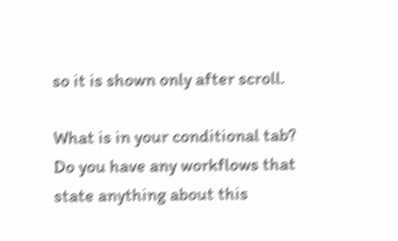so it is shown only after scroll.

What is in your conditional tab?
Do you have any workflows that state anything about this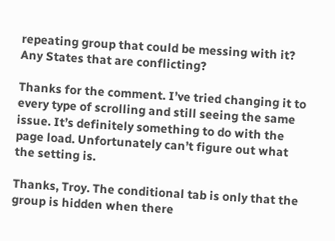repeating group that could be messing with it?
Any States that are conflicting?

Thanks for the comment. I’ve tried changing it to every type of scrolling and still seeing the same issue. It’s definitely something to do with the page load. Unfortunately can’t figure out what the setting is.

Thanks, Troy. The conditional tab is only that the group is hidden when there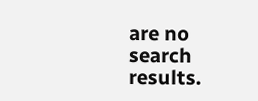are no search results.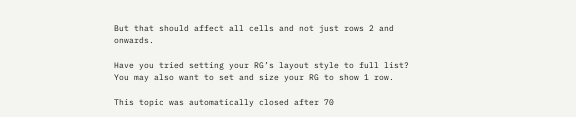But that should affect all cells and not just rows 2 and onwards.

Have you tried setting your RG’s layout style to full list? You may also want to set and size your RG to show 1 row.

This topic was automatically closed after 70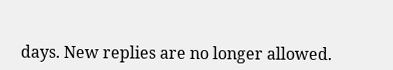days. New replies are no longer allowed.